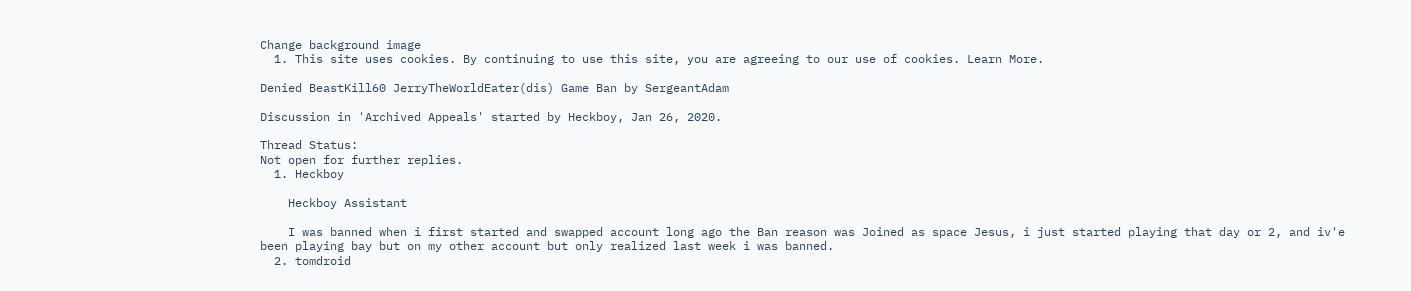Change background image
  1. This site uses cookies. By continuing to use this site, you are agreeing to our use of cookies. Learn More.

Denied BeastKill60 JerryTheWorldEater(dis) Game Ban by SergeantAdam

Discussion in 'Archived Appeals' started by Heckboy, Jan 26, 2020.

Thread Status:
Not open for further replies.
  1. Heckboy

    Heckboy Assistant

    I was banned when i first started and swapped account long ago the Ban reason was Joined as space Jesus, i just started playing that day or 2, and iv'e been playing bay but on my other account but only realized last week i was banned.
  2. tomdroid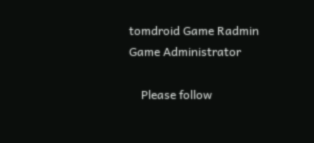tomdroid Game Radmin Game Administrator

    Please follow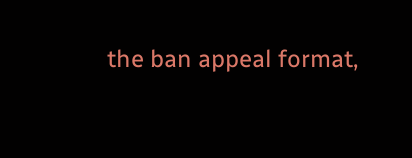the ban appeal format,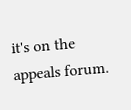it's on the appeals forum.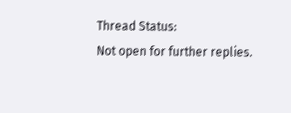Thread Status:
Not open for further replies.